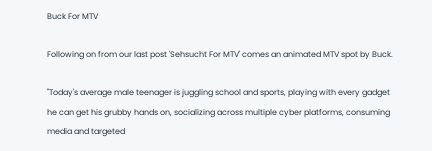Buck For MTV

Following on from our last post 'Sehsucht For MTV' comes an animated MTV spot by Buck.

"Today's average male teenager is juggling school and sports, playing with every gadget he can get his grubby hands on, socializing across multiple cyber platforms, consuming media and targeted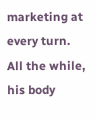marketing at every turn. All the while, his body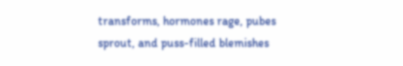transforms, hormones rage, pubes sprout, and puss-filled blemishes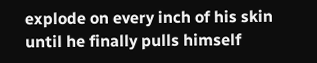explode on every inch of his skin until he finally pulls himself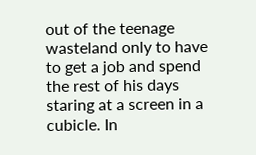out of the teenage wasteland only to have to get a job and spend the rest of his days staring at a screen in a cubicle. In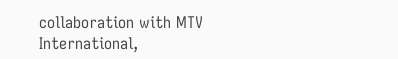collaboration with MTV International,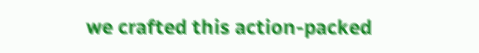we crafted this action-packed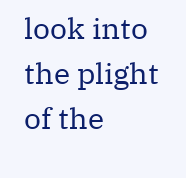look into the plight of the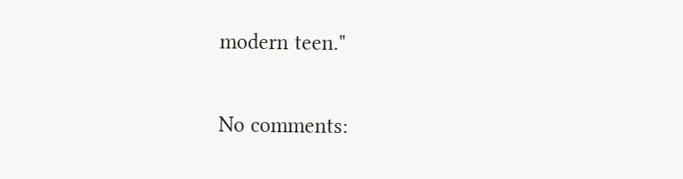modern teen."

No comments: